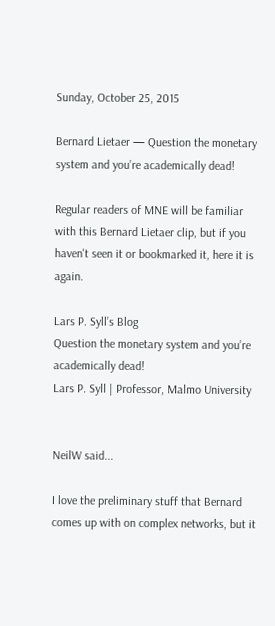Sunday, October 25, 2015

Bernard Lietaer — Question the monetary system and you’re academically dead!

Regular readers of MNE will be familiar with this Bernard Lietaer clip, but if you haven't seen it or bookmarked it, here it is again.

Lars P. Syll’s Blog
Question the monetary system and you’re academically dead!
Lars P. Syll | Professor, Malmo University


NeilW said...

I love the preliminary stuff that Bernard comes up with on complex networks, but it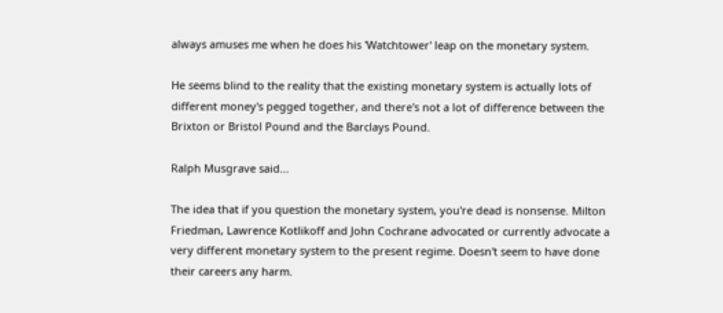always amuses me when he does his 'Watchtower' leap on the monetary system.

He seems blind to the reality that the existing monetary system is actually lots of different money's pegged together, and there's not a lot of difference between the Brixton or Bristol Pound and the Barclays Pound.

Ralph Musgrave said...

The idea that if you question the monetary system, you're dead is nonsense. Milton Friedman, Lawrence Kotlikoff and John Cochrane advocated or currently advocate a very different monetary system to the present regime. Doesn't seem to have done their careers any harm.